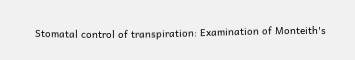Stomatal control of transpiration: Examination of Monteith's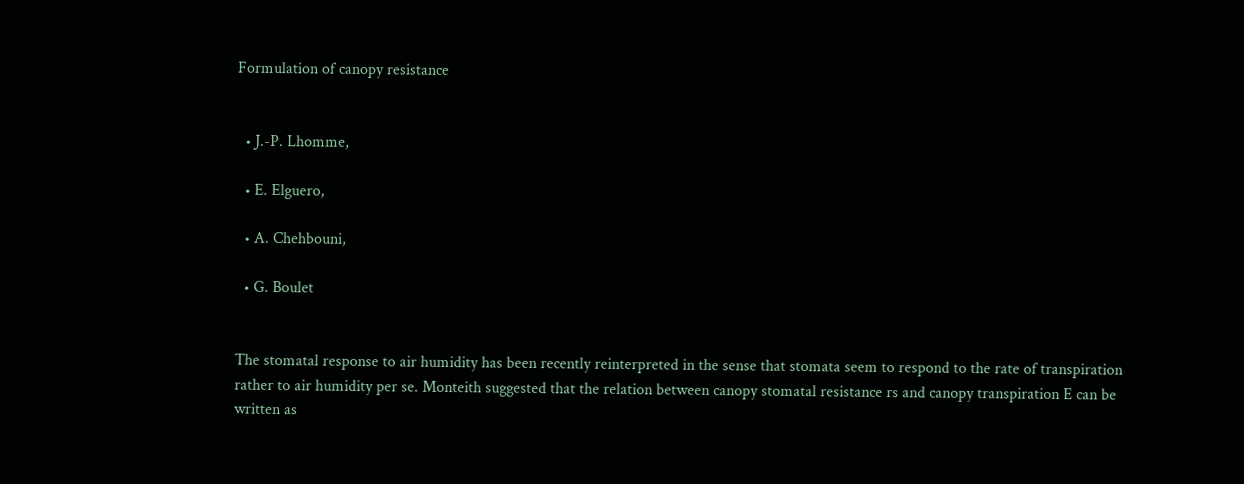Formulation of canopy resistance


  • J.-P. Lhomme,

  • E. Elguero,

  • A. Chehbouni,

  • G. Boulet


The stomatal response to air humidity has been recently reinterpreted in the sense that stomata seem to respond to the rate of transpiration rather to air humidity per se. Monteith suggested that the relation between canopy stomatal resistance rs and canopy transpiration E can be written as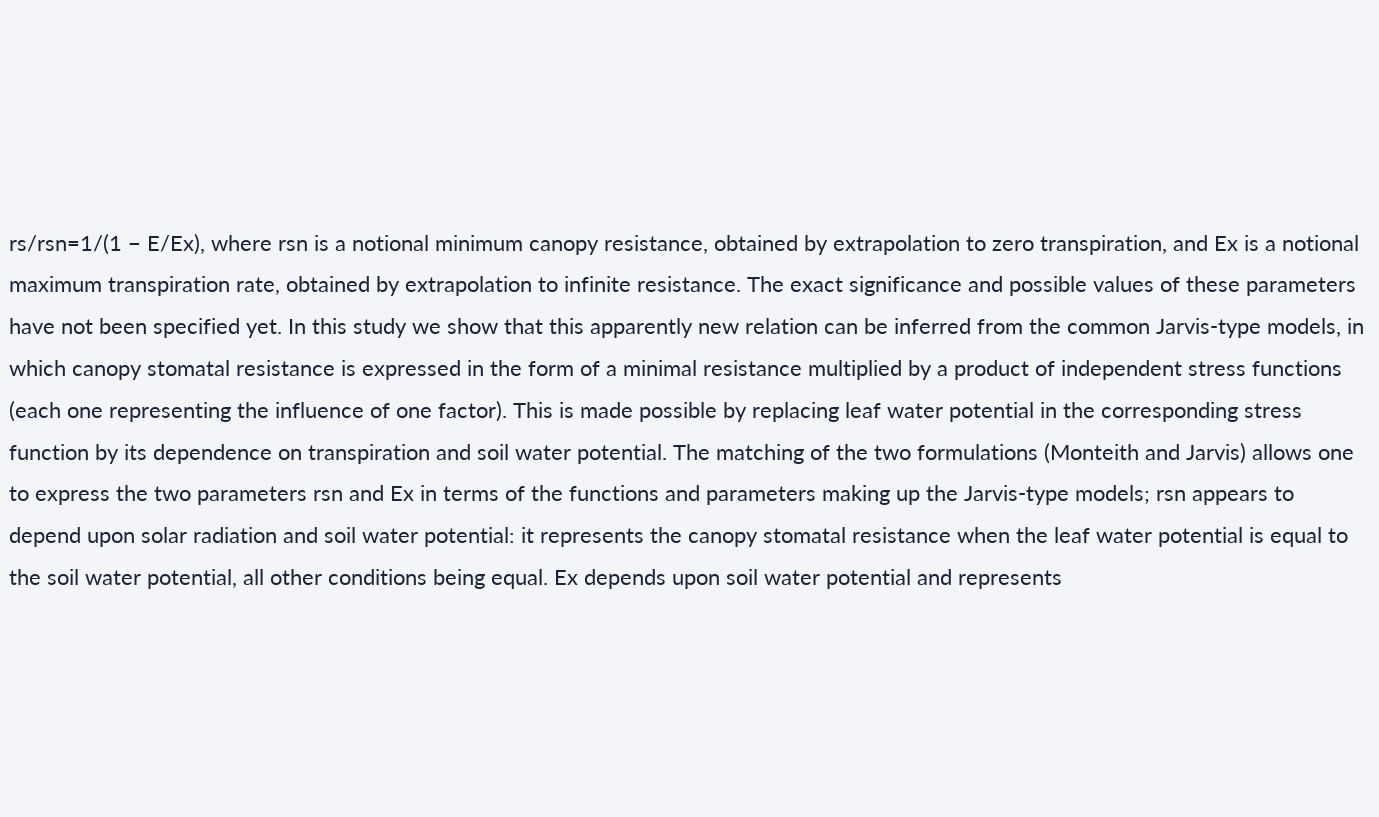rs/rsn=1/(1 − E/Ex), where rsn is a notional minimum canopy resistance, obtained by extrapolation to zero transpiration, and Ex is a notional maximum transpiration rate, obtained by extrapolation to infinite resistance. The exact significance and possible values of these parameters have not been specified yet. In this study we show that this apparently new relation can be inferred from the common Jarvis-type models, in which canopy stomatal resistance is expressed in the form of a minimal resistance multiplied by a product of independent stress functions (each one representing the influence of one factor). This is made possible by replacing leaf water potential in the corresponding stress function by its dependence on transpiration and soil water potential. The matching of the two formulations (Monteith and Jarvis) allows one to express the two parameters rsn and Ex in terms of the functions and parameters making up the Jarvis-type models; rsn appears to depend upon solar radiation and soil water potential: it represents the canopy stomatal resistance when the leaf water potential is equal to the soil water potential, all other conditions being equal. Ex depends upon soil water potential and represents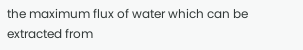the maximum flux of water which can be extracted from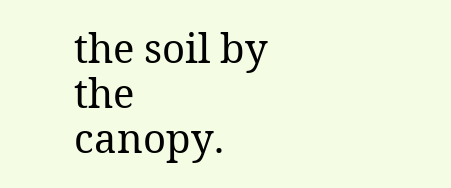the soil by the canopy.